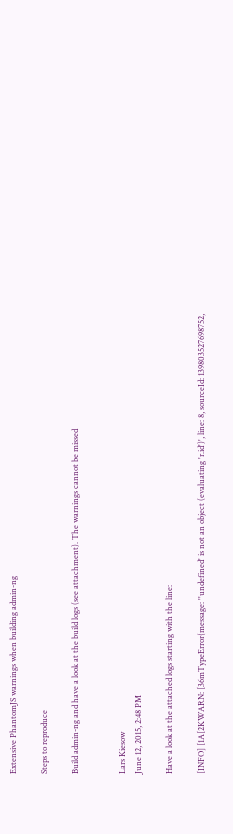Extensive PhantomJS warnings when building admin-ng

Steps to reproduce

Build admin-ng and have a look at the build logs (see attachment). The warnings cannot be missed


Lars Kiesow
June 12, 2015, 2:48 PM

Have a look at the attached logs starting with the line:

[INFO] [1A[2KWARN: [36mTypeError{message: ''undefined' is not an object (evaluating 'r.id')', line: 8, sourceId: 139803527698752,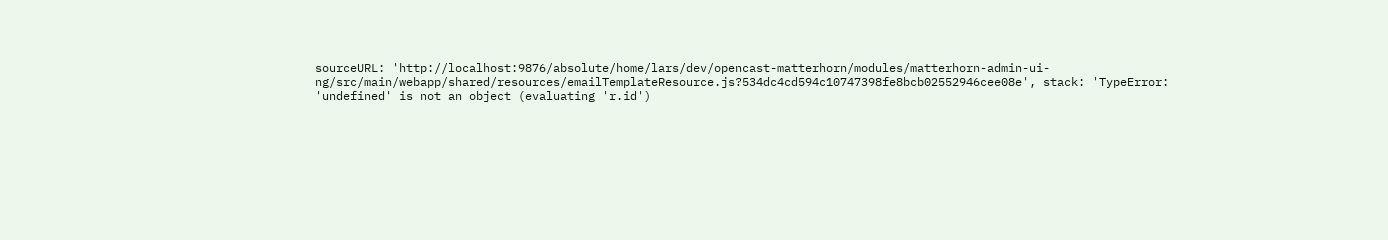sourceURL: 'http://localhost:9876/absolute/home/lars/dev/opencast-matterhorn/modules/matterhorn-admin-ui-ng/src/main/webapp/shared/resources/emailTemplateResource.js?534dc4cd594c10747398fe8bcb02552946cee08e', stack: 'TypeError: 'undefined' is not an object (evaluating 'r.id')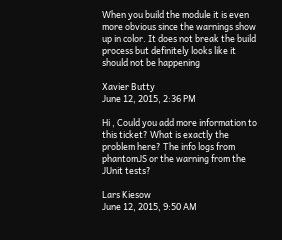When you build the module it is even more obvious since the warnings show up in color. It does not break the build process but definitely looks like it should not be happening

Xavier Butty
June 12, 2015, 2:36 PM

Hi , Could you add more information to this ticket? What is exactly the problem here? The info logs from phantomJS or the warning from the JUnit tests?

Lars Kiesow
June 12, 2015, 9:50 AM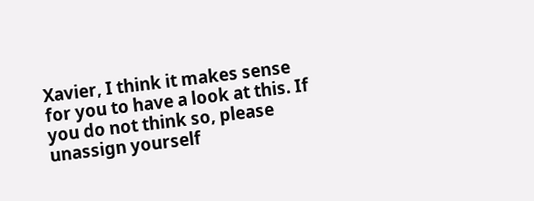Xavier, I think it makes sense for you to have a look at this. If you do not think so, please unassign yourself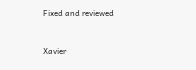Fixed and reviewed


Xavier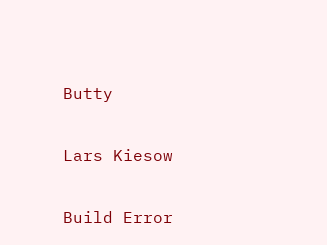Butty


Lars Kiesow


Build Error